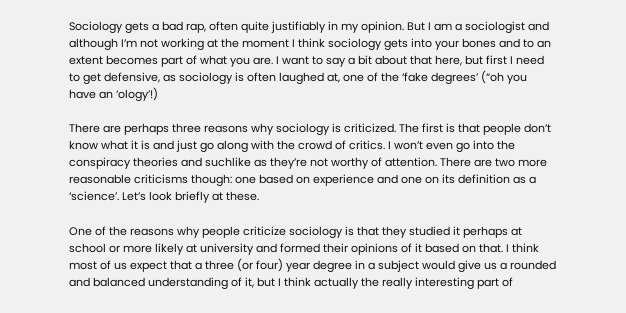Sociology gets a bad rap, often quite justifiably in my opinion. But I am a sociologist and although I’m not working at the moment I think sociology gets into your bones and to an extent becomes part of what you are. I want to say a bit about that here, but first I need to get defensive, as sociology is often laughed at, one of the ‘fake degrees’ (“oh you have an ‘ology’!)

There are perhaps three reasons why sociology is criticized. The first is that people don’t know what it is and just go along with the crowd of critics. I won’t even go into the conspiracy theories and suchlike as they’re not worthy of attention. There are two more reasonable criticisms though: one based on experience and one on its definition as a ‘science’. Let’s look briefly at these.

One of the reasons why people criticize sociology is that they studied it perhaps at school or more likely at university and formed their opinions of it based on that. I think most of us expect that a three (or four) year degree in a subject would give us a rounded and balanced understanding of it, but I think actually the really interesting part of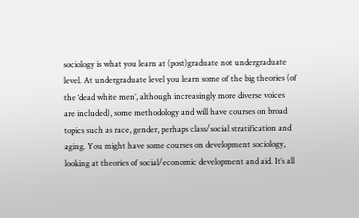sociology is what you learn at (post)graduate not undergraduate level. At undergraduate level you learn some of the big theories (of the ‘dead white men’, although increasingly more diverse voices are included), some methodology and will have courses on broad topics such as race, gender, perhaps class/social stratification and aging. You might have some courses on development sociology, looking at theories of social/economic development and aid. It’s all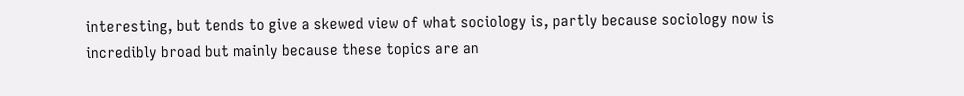interesting, but tends to give a skewed view of what sociology is, partly because sociology now is incredibly broad but mainly because these topics are an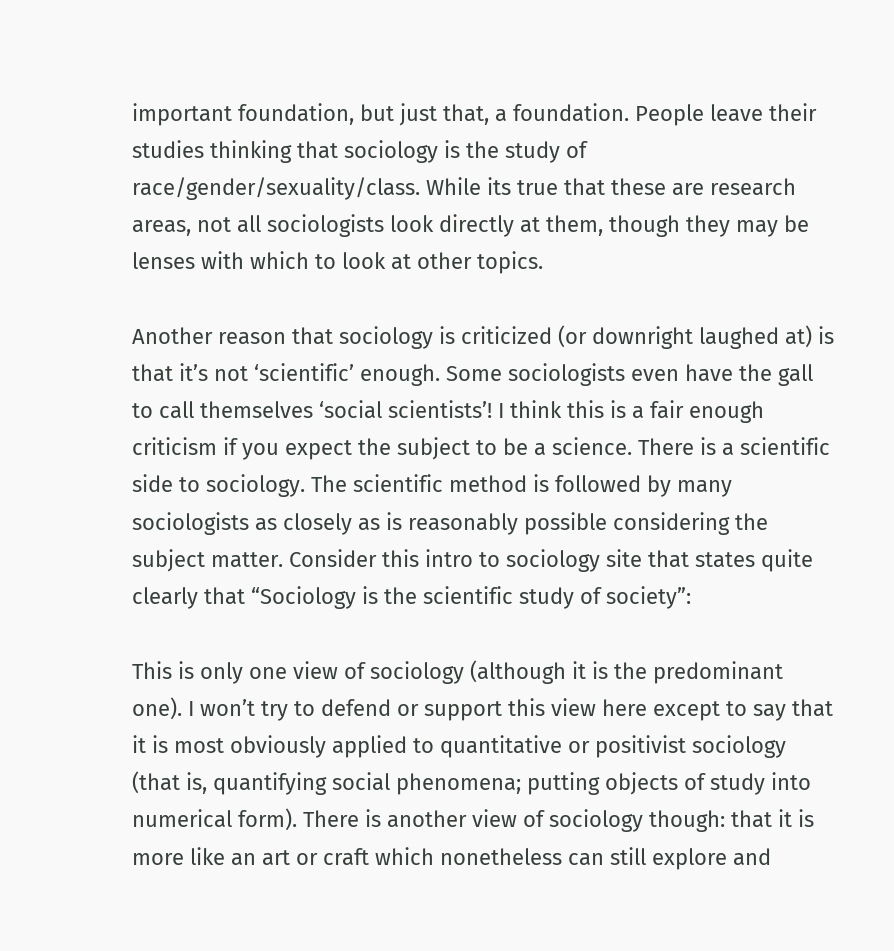important foundation, but just that, a foundation. People leave their studies thinking that sociology is the study of race/gender/sexuality/class. While its true that these are research areas, not all sociologists look directly at them, though they may be lenses with which to look at other topics.

Another reason that sociology is criticized (or downright laughed at) is that it’s not ‘scientific’ enough. Some sociologists even have the gall to call themselves ‘social scientists’! I think this is a fair enough criticism if you expect the subject to be a science. There is a scientific side to sociology. The scientific method is followed by many sociologists as closely as is reasonably possible considering the subject matter. Consider this intro to sociology site that states quite clearly that “Sociology is the scientific study of society”:

This is only one view of sociology (although it is the predominant one). I won’t try to defend or support this view here except to say that it is most obviously applied to quantitative or positivist sociology (that is, quantifying social phenomena; putting objects of study into numerical form). There is another view of sociology though: that it is more like an art or craft which nonetheless can still explore and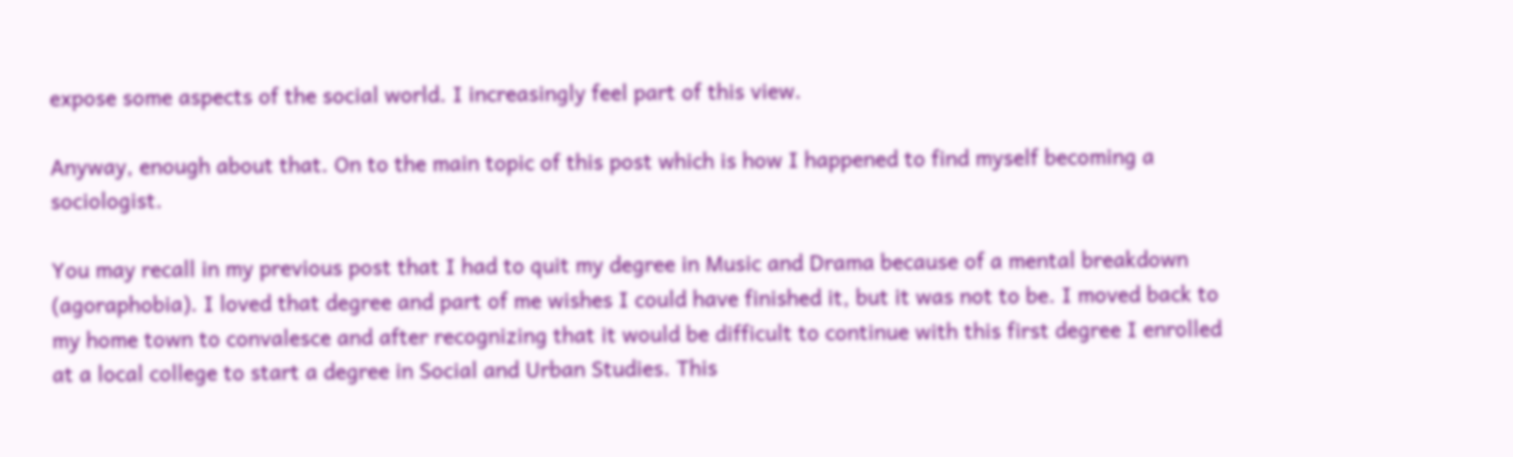expose some aspects of the social world. I increasingly feel part of this view.

Anyway, enough about that. On to the main topic of this post which is how I happened to find myself becoming a sociologist.

You may recall in my previous post that I had to quit my degree in Music and Drama because of a mental breakdown (agoraphobia). I loved that degree and part of me wishes I could have finished it, but it was not to be. I moved back to my home town to convalesce and after recognizing that it would be difficult to continue with this first degree I enrolled at a local college to start a degree in Social and Urban Studies. This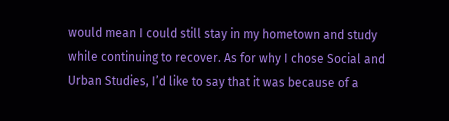would mean I could still stay in my hometown and study while continuing to recover. As for why I chose Social and Urban Studies, I’d like to say that it was because of a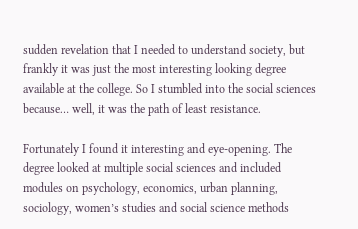sudden revelation that I needed to understand society, but frankly it was just the most interesting looking degree available at the college. So I stumbled into the social sciences because… well, it was the path of least resistance.

Fortunately I found it interesting and eye-opening. The degree looked at multiple social sciences and included modules on psychology, economics, urban planning, sociology, women’s studies and social science methods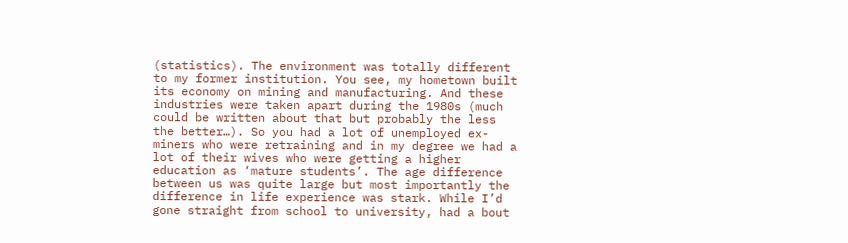(statistics). The environment was totally different to my former institution. You see, my hometown built its economy on mining and manufacturing. And these industries were taken apart during the 1980s (much could be written about that but probably the less the better…). So you had a lot of unemployed ex-miners who were retraining and in my degree we had a lot of their wives who were getting a higher education as ‘mature students’. The age difference between us was quite large but most importantly the difference in life experience was stark. While I’d gone straight from school to university, had a bout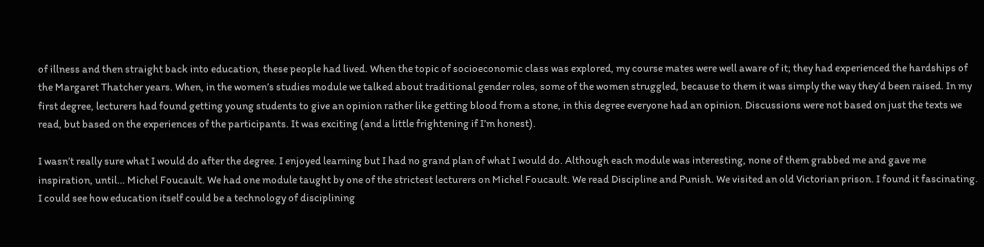of illness and then straight back into education, these people had lived. When the topic of socioeconomic class was explored, my course mates were well aware of it; they had experienced the hardships of the Margaret Thatcher years. When, in the women’s studies module we talked about traditional gender roles, some of the women struggled, because to them it was simply the way they’d been raised. In my first degree, lecturers had found getting young students to give an opinion rather like getting blood from a stone, in this degree everyone had an opinion. Discussions were not based on just the texts we read, but based on the experiences of the participants. It was exciting (and a little frightening if I’m honest).

I wasn’t really sure what I would do after the degree. I enjoyed learning but I had no grand plan of what I would do. Although each module was interesting, none of them grabbed me and gave me inspiration, until… Michel Foucault. We had one module taught by one of the strictest lecturers on Michel Foucault. We read Discipline and Punish. We visited an old Victorian prison. I found it fascinating. I could see how education itself could be a technology of disciplining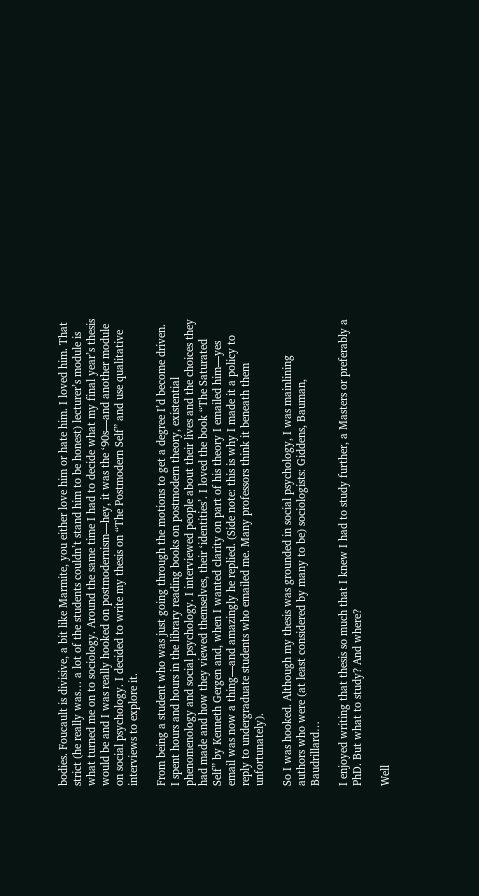bodies. Foucault is divisive, a bit like Marmite, you either love him or hate him. I loved him. That strict (he really was… a lot of the students couldn’t stand him to be honest) lecturer’s module is what turned me on to sociology. Around the same time I had to decide what my final year’s thesis would be and I was really hooked on postmodernism—hey, it was the ‘90s—and another module on social psychology. I decided to write my thesis on “The Postmodern Self” and use qualitative interviews to explore it.

From being a student who was just going through the motions to get a degree I’d become driven. I spent hours and hours in the library reading books on postmodern theory, existential phenomenology and social psychology. I interviewed people about their lives and the choices they had made and how they viewed themselves, their ‘identities’. I loved the book “The Saturated Self” by Kenneth Gergen and, when I wanted clarity on part of his theory I emailed him—yes email was now a thing—and amazingly he replied. (Side note: this is why I made it a policy to reply to undergraduate students who emailed me. Many professors think it beneath them unfortunately).

So I was hooked. Although my thesis was grounded in social psychology, I was mainlining authors who were (at least considered by many to be) sociologists: Giddens, Bauman, Baudrillard…

I enjoyed writing that thesis so much that I knew I had to study further, a Masters or preferably a PhD. But what to study? And where?

Well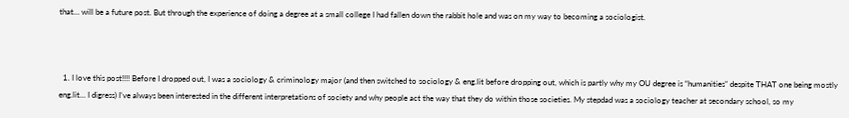that… will be a future post. But through the experience of doing a degree at a small college I had fallen down the rabbit hole and was on my way to becoming a sociologist.



  1. I love this post!!!! Before I dropped out, I was a sociology & criminology major (and then switched to sociology & eng.lit before dropping out, which is partly why my OU degree is “humanities” despite THAT one being mostly eng.lit… I digress) I’ve always been interested in the different interpretations of society and why people act the way that they do within those societies. My stepdad was a sociology teacher at secondary school, so my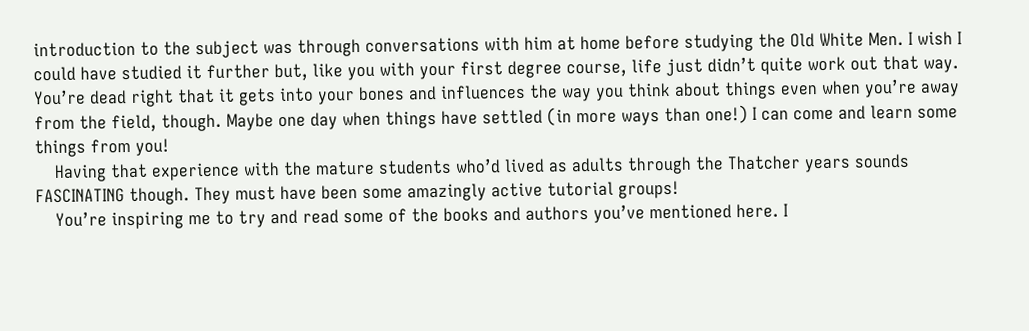introduction to the subject was through conversations with him at home before studying the Old White Men. I wish I could have studied it further but, like you with your first degree course, life just didn’t quite work out that way. You’re dead right that it gets into your bones and influences the way you think about things even when you’re away from the field, though. Maybe one day when things have settled (in more ways than one!) I can come and learn some things from you!
    Having that experience with the mature students who’d lived as adults through the Thatcher years sounds FASCINATING though. They must have been some amazingly active tutorial groups!
    You’re inspiring me to try and read some of the books and authors you’ve mentioned here. I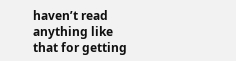haven’t read anything like that for getting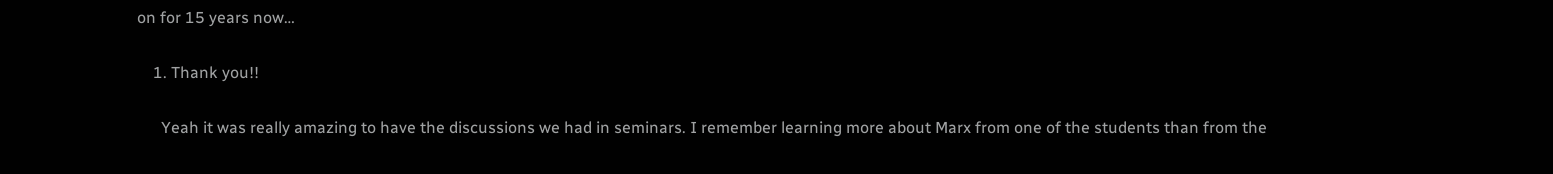on for 15 years now…

    1. Thank you!!

      Yeah it was really amazing to have the discussions we had in seminars. I remember learning more about Marx from one of the students than from the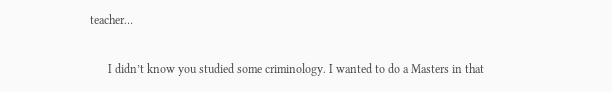teacher…

      I didn’t know you studied some criminology. I wanted to do a Masters in that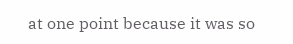at one point because it was so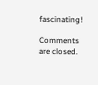fascinating!

Comments are closed.